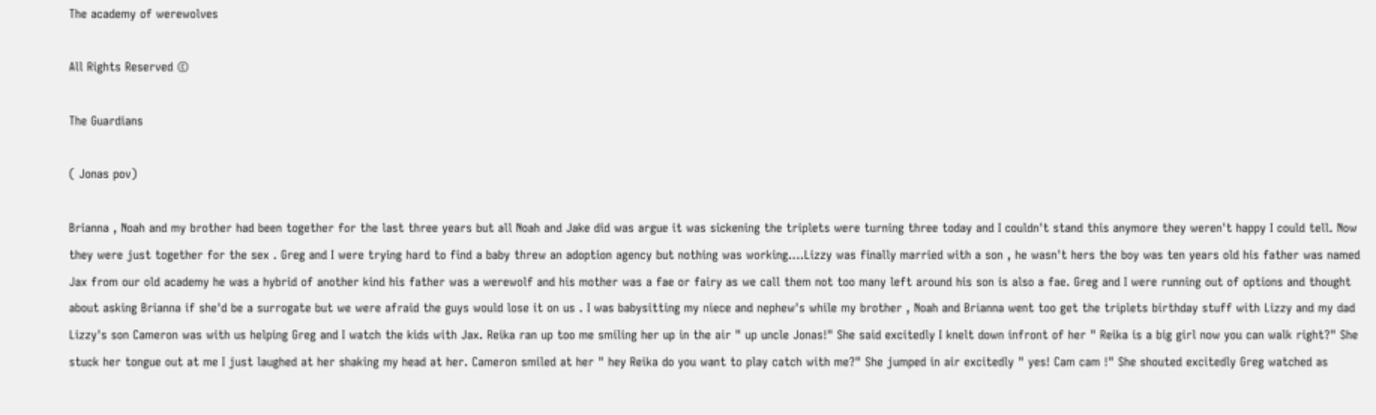The academy of werewolves

All Rights Reserved ©

The Guardians

( Jonas pov)

Brianna , Noah and my brother had been together for the last three years but all Noah and Jake did was argue it was sickening the triplets were turning three today and I couldn't stand this anymore they weren't happy I could tell. Now they were just together for the sex . Greg and I were trying hard to find a baby threw an adoption agency but nothing was working....Lizzy was finally married with a son , he wasn't hers the boy was ten years old his father was named Jax from our old academy he was a hybrid of another kind his father was a werewolf and his mother was a fae or fairy as we call them not too many left around his son is also a fae. Greg and I were running out of options and thought about asking Brianna if she'd be a surrogate but we were afraid the guys would lose it on us . I was babysitting my niece and nephew's while my brother , Noah and Brianna went too get the triplets birthday stuff with Lizzy and my dad Lizzy's son Cameron was with us helping Greg and I watch the kids with Jax. Reika ran up too me smiling her up in the air " up uncle Jonas!" She said excitedly I knelt down infront of her " Reika is a big girl now you can walk right?" She stuck her tongue out at me I just laughed at her shaking my head at her. Cameron smiled at her " hey Reika do you want to play catch with me?" She jumped in air excitedly " yes! Cam cam !" She shouted excitedly Greg watched as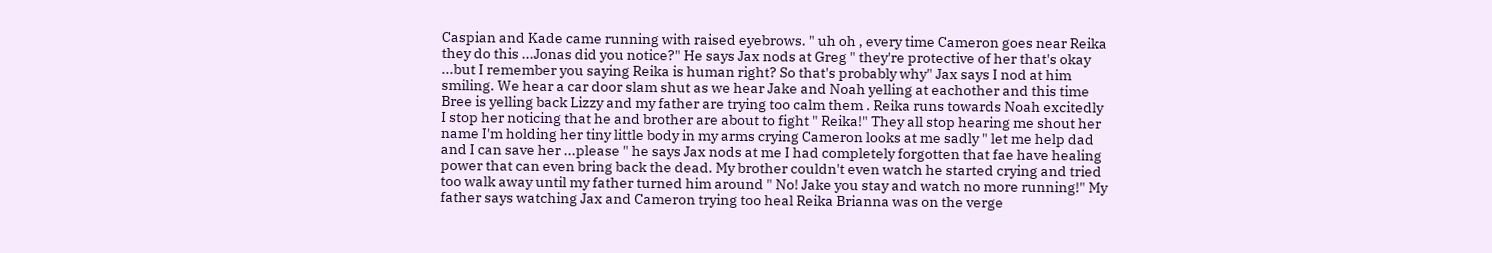Caspian and Kade came running with raised eyebrows. " uh oh , every time Cameron goes near Reika they do this ...Jonas did you notice?" He says Jax nods at Greg " they're protective of her that's okay ...but I remember you saying Reika is human right? So that's probably why" Jax says I nod at him smiling. We hear a car door slam shut as we hear Jake and Noah yelling at eachother and this time Bree is yelling back Lizzy and my father are trying too calm them . Reika runs towards Noah excitedly I stop her noticing that he and brother are about to fight " Reika!" They all stop hearing me shout her name I'm holding her tiny little body in my arms crying Cameron looks at me sadly " let me help dad and I can save her ...please " he says Jax nods at me I had completely forgotten that fae have healing power that can even bring back the dead. My brother couldn't even watch he started crying and tried too walk away until my father turned him around " No! Jake you stay and watch no more running!" My father says watching Jax and Cameron trying too heal Reika Brianna was on the verge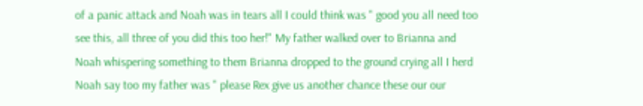of a panic attack and Noah was in tears all I could think was " good you all need too see this, all three of you did this too her!" My father walked over to Brianna and Noah whispering something to them Brianna dropped to the ground crying all I herd Noah say too my father was " please Rex give us another chance these our our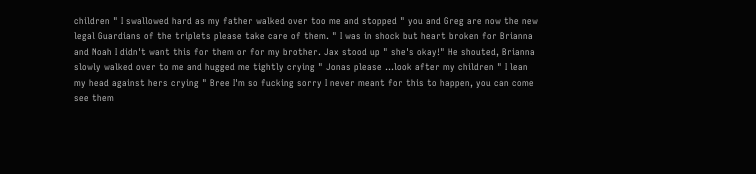children " I swallowed hard as my father walked over too me and stopped " you and Greg are now the new legal Guardians of the triplets please take care of them. " I was in shock but heart broken for Brianna and Noah I didn't want this for them or for my brother. Jax stood up " she's okay!" He shouted, Brianna slowly walked over to me and hugged me tightly crying " Jonas please ...look after my children " I lean my head against hers crying " Bree I'm so fucking sorry I never meant for this to happen, you can come see them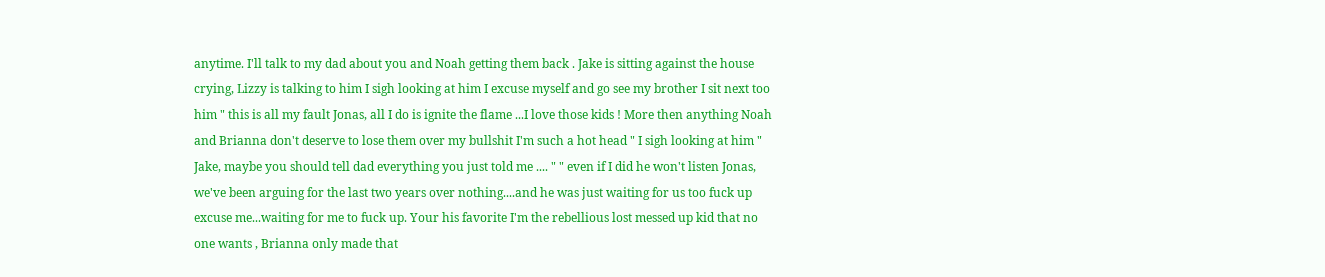anytime. I'll talk to my dad about you and Noah getting them back . Jake is sitting against the house crying, Lizzy is talking to him I sigh looking at him I excuse myself and go see my brother I sit next too him " this is all my fault Jonas, all I do is ignite the flame ...I love those kids ! More then anything Noah and Brianna don't deserve to lose them over my bullshit I'm such a hot head " I sigh looking at him " Jake, maybe you should tell dad everything you just told me .... " " even if I did he won't listen Jonas, we've been arguing for the last two years over nothing....and he was just waiting for us too fuck up excuse me...waiting for me to fuck up. Your his favorite I'm the rebellious lost messed up kid that no one wants , Brianna only made that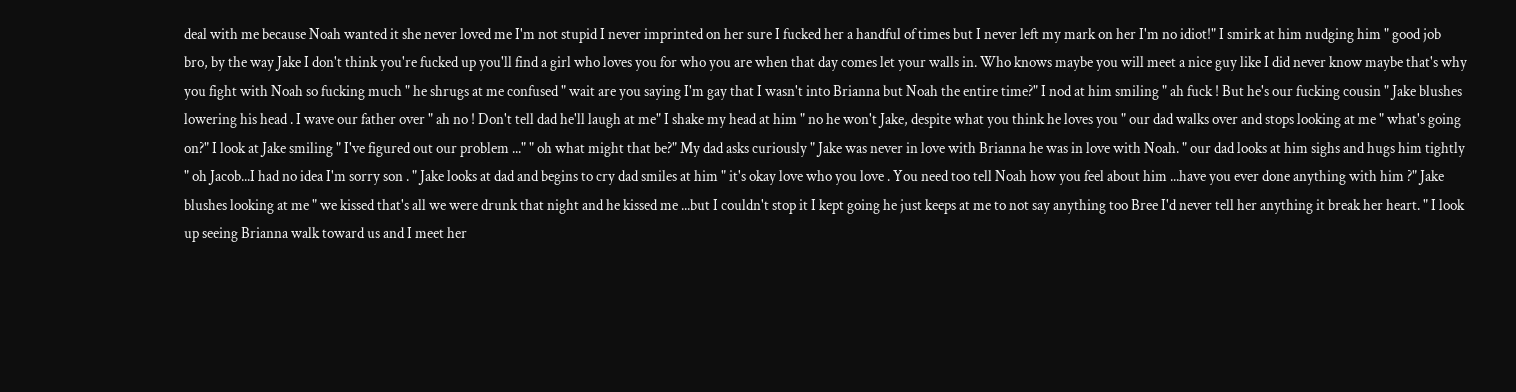deal with me because Noah wanted it she never loved me I'm not stupid I never imprinted on her sure I fucked her a handful of times but I never left my mark on her I'm no idiot!" I smirk at him nudging him " good job bro, by the way Jake I don't think you're fucked up you'll find a girl who loves you for who you are when that day comes let your walls in. Who knows maybe you will meet a nice guy like I did never know maybe that's why you fight with Noah so fucking much " he shrugs at me confused " wait are you saying I'm gay that I wasn't into Brianna but Noah the entire time?" I nod at him smiling " ah fuck ! But he's our fucking cousin " Jake blushes lowering his head . I wave our father over " ah no ! Don't tell dad he'll laugh at me" I shake my head at him " no he won't Jake, despite what you think he loves you " our dad walks over and stops looking at me " what's going on?" I look at Jake smiling " I've figured out our problem ..." " oh what might that be?" My dad asks curiously " Jake was never in love with Brianna he was in love with Noah. " our dad looks at him sighs and hugs him tightly " oh Jacob...I had no idea I'm sorry son . " Jake looks at dad and begins to cry dad smiles at him " it's okay love who you love . You need too tell Noah how you feel about him ...have you ever done anything with him ?" Jake blushes looking at me " we kissed that's all we were drunk that night and he kissed me ...but I couldn't stop it I kept going he just keeps at me to not say anything too Bree I'd never tell her anything it break her heart. " I look up seeing Brianna walk toward us and I meet her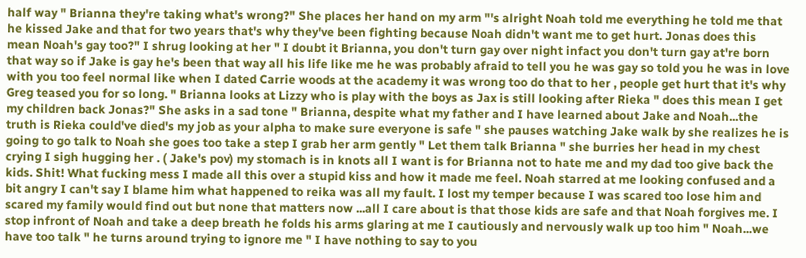half way " Brianna they're taking what's wrong?" She places her hand on my arm "'s alright Noah told me everything he told me that he kissed Jake and that for two years that's why they've been fighting because Noah didn't want me to get hurt. Jonas does this mean Noah's gay too?" I shrug looking at her " I doubt it Brianna, you don't turn gay over night infact you don't turn gay at're born that way so if Jake is gay he's been that way all his life like me he was probably afraid to tell you he was gay so told you he was in love with you too feel normal like when I dated Carrie woods at the academy it was wrong too do that to her , people get hurt that it's why Greg teased you for so long. " Brianna looks at Lizzy who is play with the boys as Jax is still looking after Rieka " does this mean I get my children back Jonas?" She asks in a sad tone " Brianna, despite what my father and I have learned about Jake and Noah...the truth is Rieka could've died's my job as your alpha to make sure everyone is safe " she pauses watching Jake walk by she realizes he is going to go talk to Noah she goes too take a step I grab her arm gently " Let them talk Brianna " she burries her head in my chest crying I sigh hugging her . ( Jake's pov) my stomach is in knots all I want is for Brianna not to hate me and my dad too give back the kids. Shit! What fucking mess I made all this over a stupid kiss and how it made me feel. Noah starred at me looking confused and a bit angry I can't say I blame him what happened to reika was all my fault. I lost my temper because I was scared too lose him and scared my family would find out but none that matters now ...all I care about is that those kids are safe and that Noah forgives me. I stop infront of Noah and take a deep breath he folds his arms glaring at me I cautiously and nervously walk up too him " Noah...we have too talk " he turns around trying to ignore me " I have nothing to say to you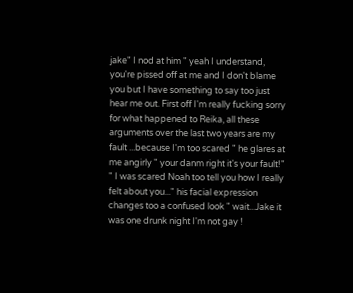jake" I nod at him " yeah I understand, you're pissed off at me and I don't blame you but I have something to say too just hear me out. First off I'm really fucking sorry for what happened to Reika, all these arguments over the last two years are my fault ...because I'm too scared " he glares at me angirly " your danm right it's your fault!" " I was scared Noah too tell you how I really felt about you..." his facial expression changes too a confused look " wait...Jake it was one drunk night I'm not gay !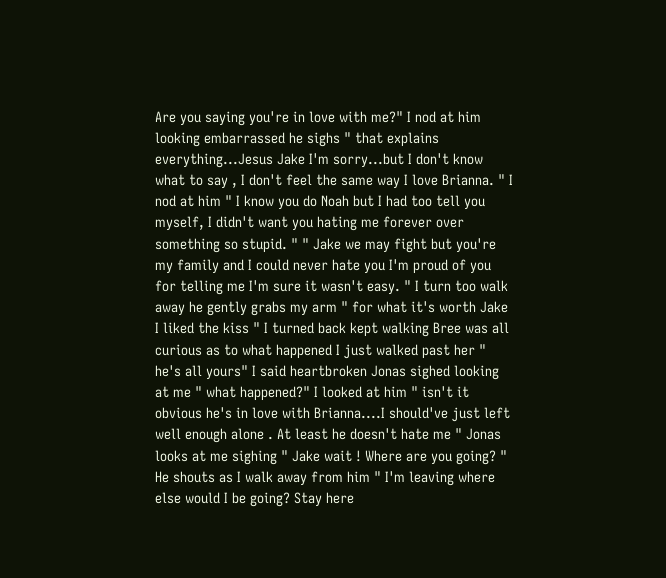Are you saying you're in love with me?" I nod at him looking embarrassed he sighs " that explains everything...Jesus Jake I'm sorry...but I don't know what to say , I don't feel the same way I love Brianna. " I nod at him " I know you do Noah but I had too tell you myself, I didn't want you hating me forever over something so stupid. " " Jake we may fight but you're my family and I could never hate you I'm proud of you for telling me I'm sure it wasn't easy. " I turn too walk away he gently grabs my arm " for what it's worth Jake I liked the kiss " I turned back kept walking Bree was all curious as to what happened I just walked past her " he's all yours" I said heartbroken Jonas sighed looking at me " what happened?" I looked at him " isn't it obvious he's in love with Brianna....I should've just left well enough alone . At least he doesn't hate me " Jonas looks at me sighing " Jake wait ! Where are you going? " He shouts as I walk away from him " I'm leaving where else would I be going? Stay here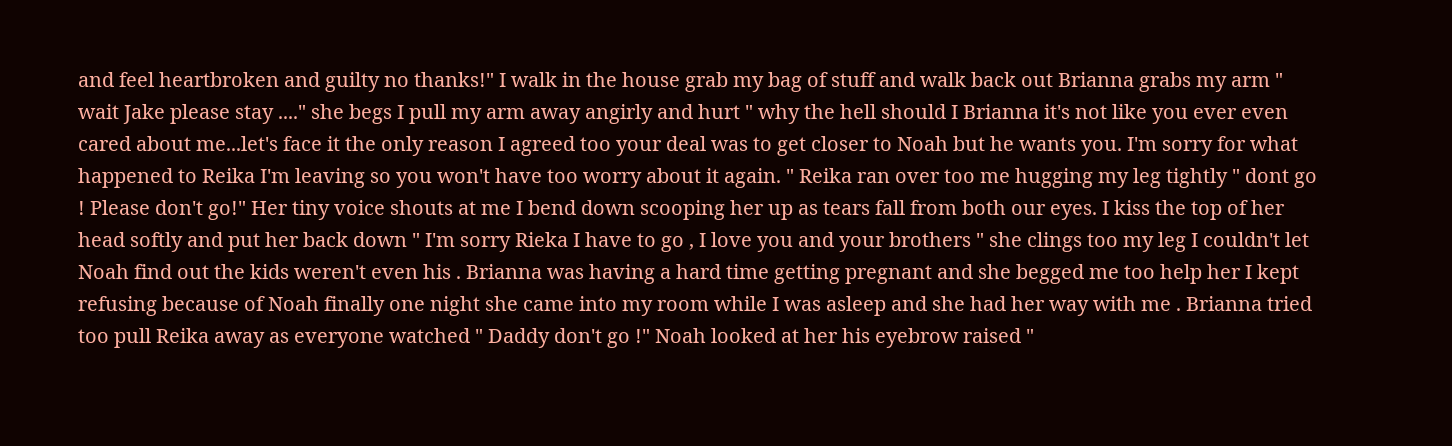and feel heartbroken and guilty no thanks!" I walk in the house grab my bag of stuff and walk back out Brianna grabs my arm " wait Jake please stay ...." she begs I pull my arm away angirly and hurt " why the hell should I Brianna it's not like you ever even cared about me...let's face it the only reason I agreed too your deal was to get closer to Noah but he wants you. I'm sorry for what happened to Reika I'm leaving so you won't have too worry about it again. " Reika ran over too me hugging my leg tightly " dont go ! Please don't go!" Her tiny voice shouts at me I bend down scooping her up as tears fall from both our eyes. I kiss the top of her head softly and put her back down " I'm sorry Rieka I have to go , I love you and your brothers " she clings too my leg I couldn't let Noah find out the kids weren't even his . Brianna was having a hard time getting pregnant and she begged me too help her I kept refusing because of Noah finally one night she came into my room while I was asleep and she had her way with me . Brianna tried too pull Reika away as everyone watched " Daddy don't go !" Noah looked at her his eyebrow raised "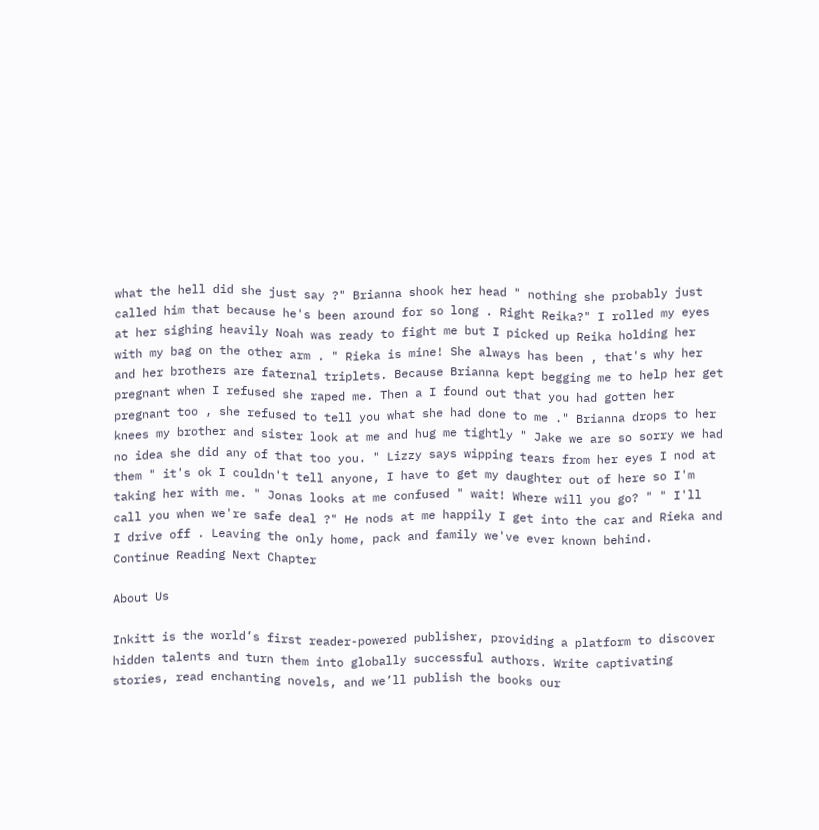what the hell did she just say ?" Brianna shook her head " nothing she probably just called him that because he's been around for so long . Right Reika?" I rolled my eyes at her sighing heavily Noah was ready to fight me but I picked up Reika holding her with my bag on the other arm . " Rieka is mine! She always has been , that's why her and her brothers are faternal triplets. Because Brianna kept begging me to help her get pregnant when I refused she raped me. Then a I found out that you had gotten her pregnant too , she refused to tell you what she had done to me ." Brianna drops to her knees my brother and sister look at me and hug me tightly " Jake we are so sorry we had no idea she did any of that too you. " Lizzy says wipping tears from her eyes I nod at them " it's ok I couldn't tell anyone, I have to get my daughter out of here so I'm taking her with me. " Jonas looks at me confused " wait! Where will you go? " " I'll call you when we're safe deal ?" He nods at me happily I get into the car and Rieka and I drive off . Leaving the only home, pack and family we've ever known behind.
Continue Reading Next Chapter

About Us

Inkitt is the world’s first reader-powered publisher, providing a platform to discover hidden talents and turn them into globally successful authors. Write captivating stories, read enchanting novels, and we’ll publish the books our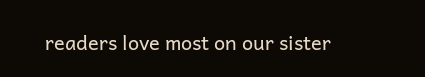readers love most on our sister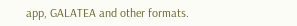app, GALATEA and other formats.